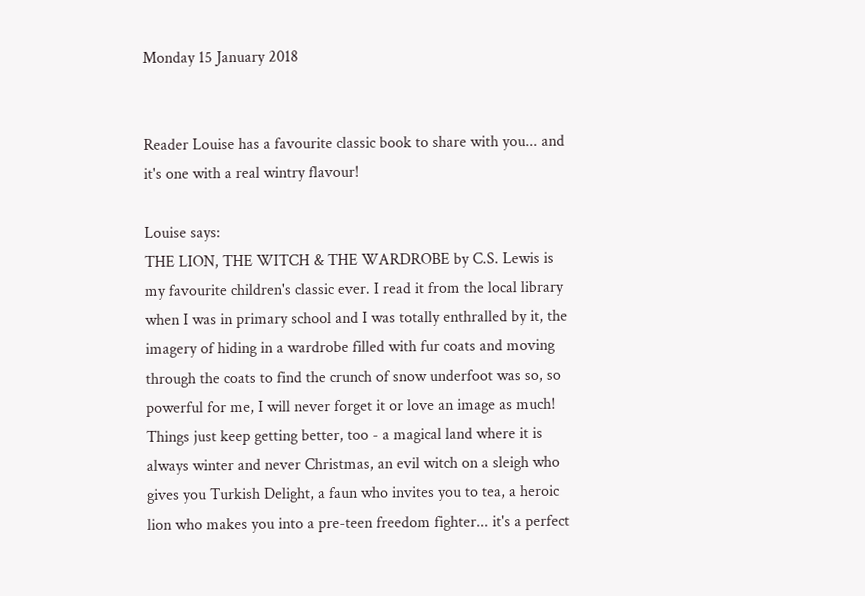Monday 15 January 2018


Reader Louise has a favourite classic book to share with you... and it's one with a real wintry flavour!

Louise says:
THE LION, THE WITCH & THE WARDROBE by C.S. Lewis is my favourite children's classic ever. I read it from the local library when I was in primary school and I was totally enthralled by it, the imagery of hiding in a wardrobe filled with fur coats and moving through the coats to find the crunch of snow underfoot was so, so powerful for me, I will never forget it or love an image as much! Things just keep getting better, too - a magical land where it is always winter and never Christmas, an evil witch on a sleigh who gives you Turkish Delight, a faun who invites you to tea, a heroic lion who makes you into a pre-teen freedom fighter... it's a perfect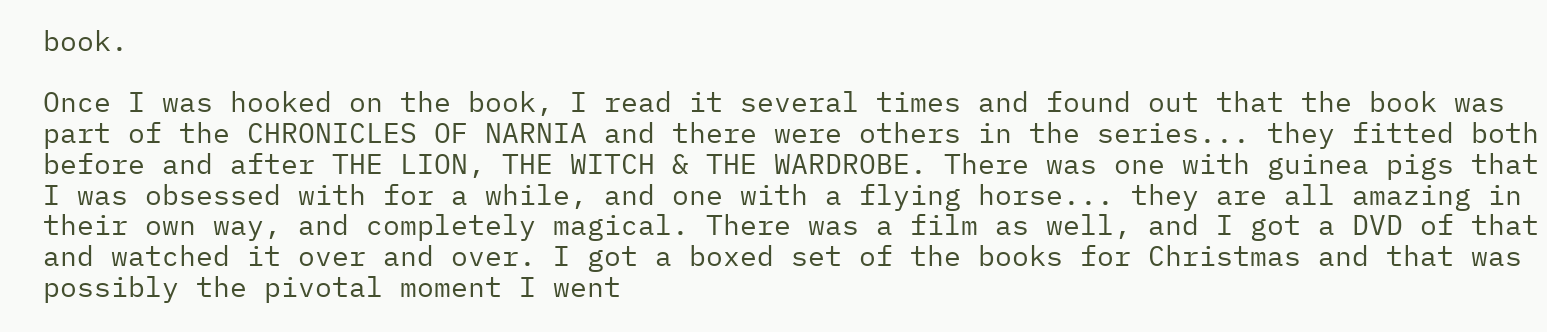book.

Once I was hooked on the book, I read it several times and found out that the book was part of the CHRONICLES OF NARNIA and there were others in the series... they fitted both before and after THE LION, THE WITCH & THE WARDROBE. There was one with guinea pigs that I was obsessed with for a while, and one with a flying horse... they are all amazing in their own way, and completely magical. There was a film as well, and I got a DVD of that and watched it over and over. I got a boxed set of the books for Christmas and that was possibly the pivotal moment I went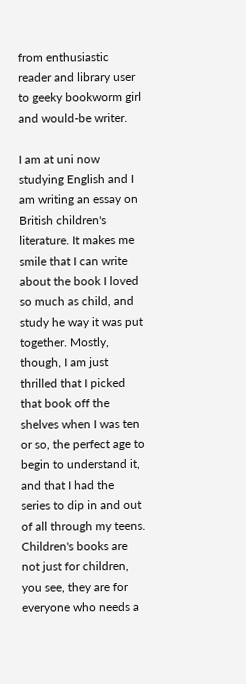from enthusiastic reader and library user to geeky bookworm girl and would-be writer.

I am at uni now studying English and I am writing an essay on British children's literature. It makes me smile that I can write about the book I loved so much as child, and study he way it was put together. Mostly, though, I am just thrilled that I picked that book off the shelves when I was ten or so, the perfect age to begin to understand it, and that I had the series to dip in and out of all through my teens. Children's books are not just for children, you see, they are for everyone who needs a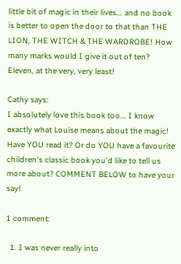little bit of magic in their lives... and no book is better to open the door to that than THE LION, THE WITCH & THE WARDROBE! How many marks would I give it out of ten? Eleven, at the very, very least!

Cathy says:
I absolutely love this book too... I know exactly what Louise means about the magic! Have YOU read it? Or do YOU have a favourite children's classic book you'd like to tell us more about? COMMENT BELOW to have your say!

1 comment:

  1. I was never really into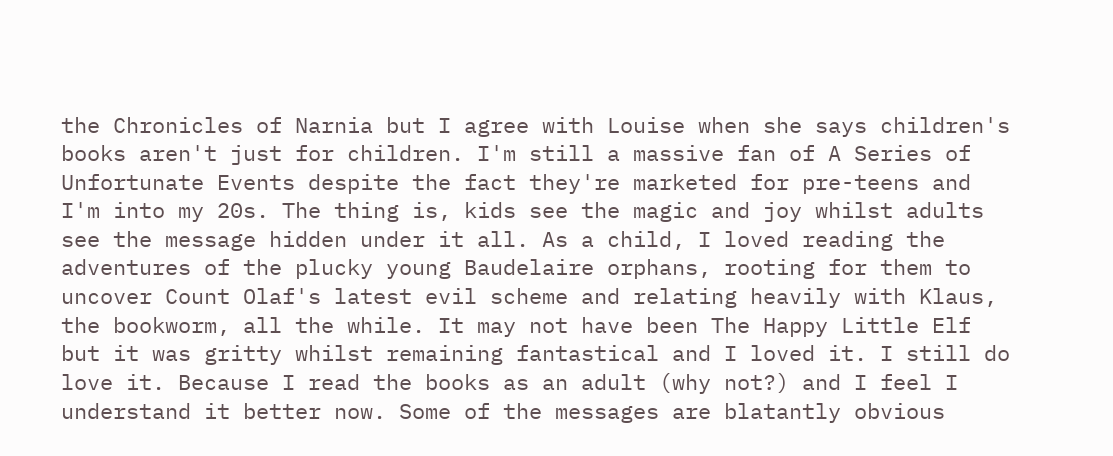the Chronicles of Narnia but I agree with Louise when she says children's books aren't just for children. I'm still a massive fan of A Series of Unfortunate Events despite the fact they're marketed for pre-teens and I'm into my 20s. The thing is, kids see the magic and joy whilst adults see the message hidden under it all. As a child, I loved reading the adventures of the plucky young Baudelaire orphans, rooting for them to uncover Count Olaf's latest evil scheme and relating heavily with Klaus, the bookworm, all the while. It may not have been The Happy Little Elf but it was gritty whilst remaining fantastical and I loved it. I still do love it. Because I read the books as an adult (why not?) and I feel I understand it better now. Some of the messages are blatantly obvious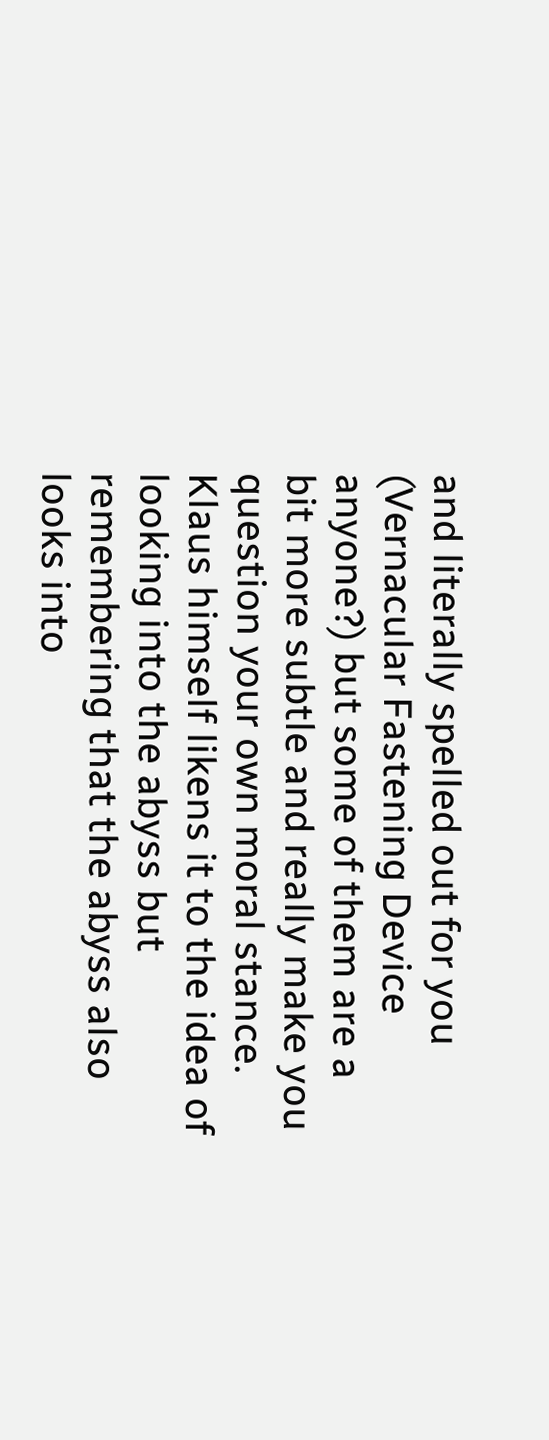and literally spelled out for you (Vernacular Fastening Device anyone?) but some of them are a bit more subtle and really make you question your own moral stance. Klaus himself likens it to the idea of looking into the abyss but remembering that the abyss also looks into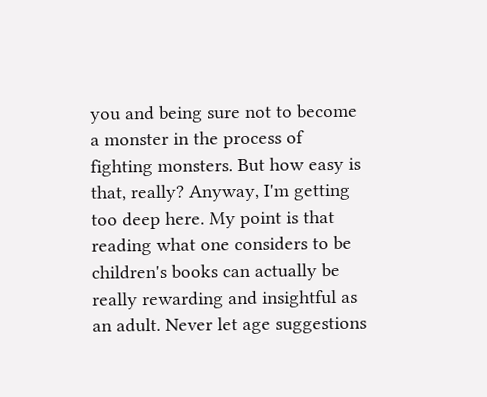you and being sure not to become a monster in the process of fighting monsters. But how easy is that, really? Anyway, I'm getting too deep here. My point is that reading what one considers to be children's books can actually be really rewarding and insightful as an adult. Never let age suggestions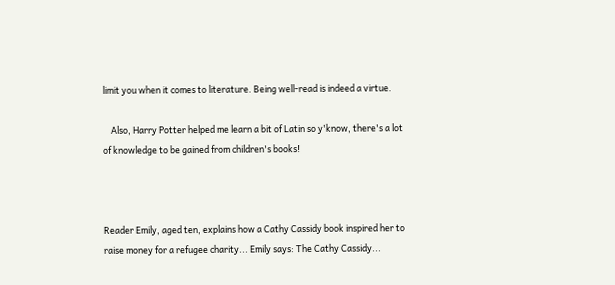limit you when it comes to literature. Being well-read is indeed a virtue.

    Also, Harry Potter helped me learn a bit of Latin so y'know, there's a lot of knowledge to be gained from children's books!



Reader Emily, aged ten, explains how a Cathy Cassidy book inspired her to raise money for a refugee charity... Emily says: The Cathy Cassidy...